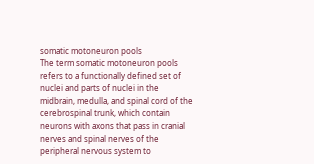somatic motoneuron pools
The term somatic motoneuron pools refers to a functionally defined set of nuclei and parts of nuclei in the midbrain, medulla, and spinal cord of the cerebrospinal trunk, which contain neurons with axons that pass in cranial nerves and spinal nerves of the peripheral nervous system to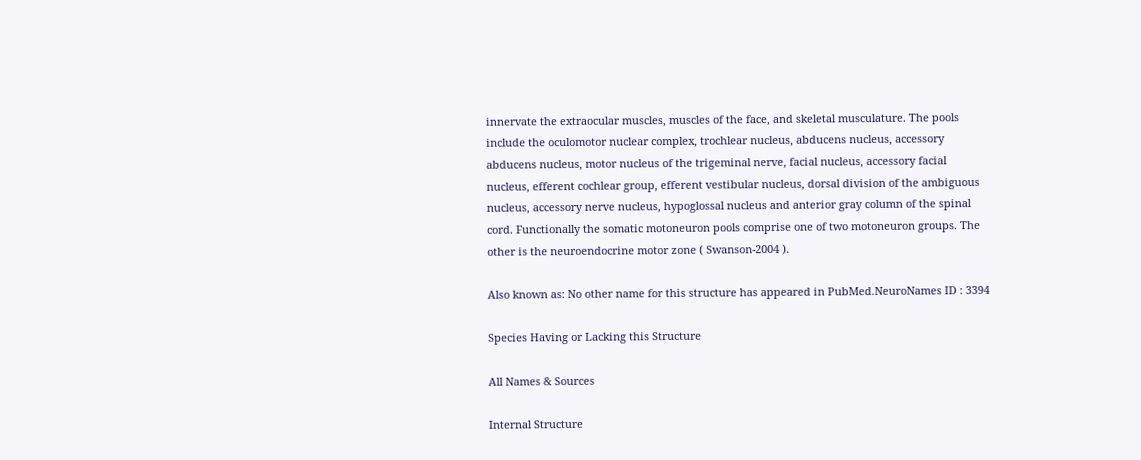innervate the extraocular muscles, muscles of the face, and skeletal musculature. The pools include the oculomotor nuclear complex, trochlear nucleus, abducens nucleus, accessory abducens nucleus, motor nucleus of the trigeminal nerve, facial nucleus, accessory facial nucleus, efferent cochlear group, efferent vestibular nucleus, dorsal division of the ambiguous nucleus, accessory nerve nucleus, hypoglossal nucleus and anterior gray column of the spinal cord. Functionally the somatic motoneuron pools comprise one of two motoneuron groups. The other is the neuroendocrine motor zone ( Swanson-2004 ).

Also known as: No other name for this structure has appeared in PubMed.NeuroNames ID : 3394

Species Having or Lacking this Structure

All Names & Sources

Internal Structure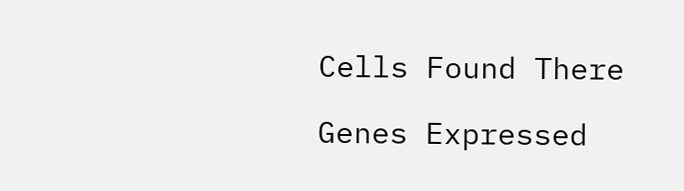Cells Found There

Genes Expressed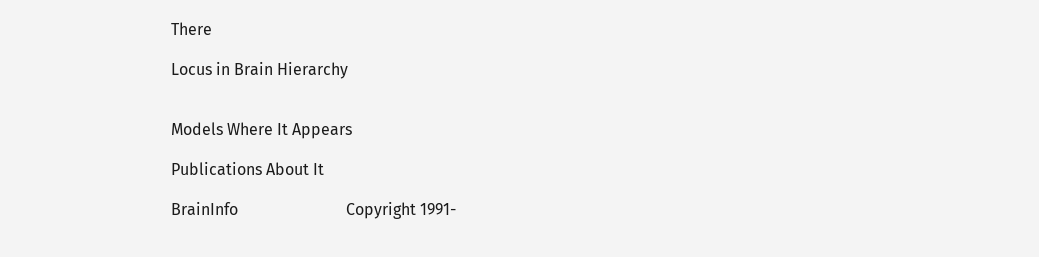There

Locus in Brain Hierarchy


Models Where It Appears

Publications About It

BrainInfo                           Copyright 1991-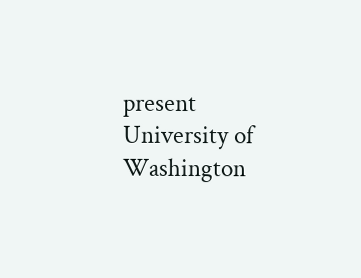present                          University of Washington